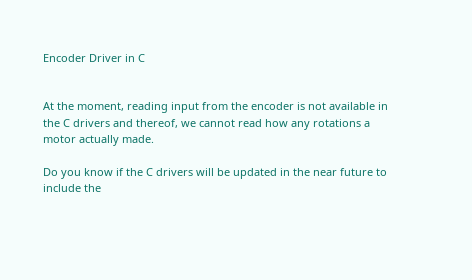Encoder Driver in C


At the moment, reading input from the encoder is not available in the C drivers and thereof, we cannot read how any rotations a motor actually made.

Do you know if the C drivers will be updated in the near future to include the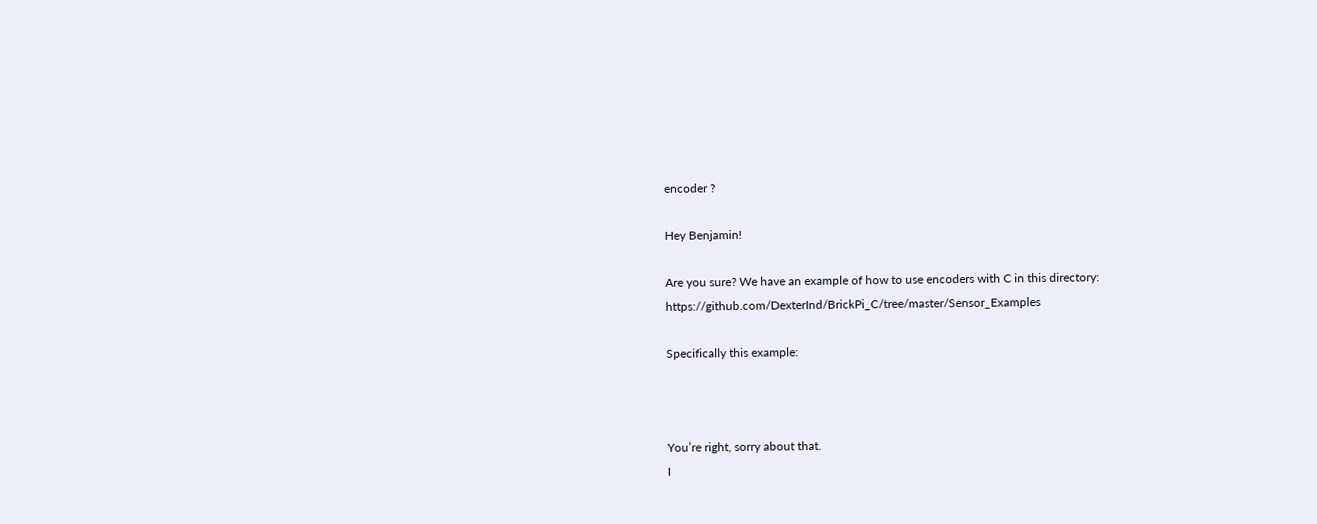encoder ?

Hey Benjamin!

Are you sure? We have an example of how to use encoders with C in this directory: https://github.com/DexterInd/BrickPi_C/tree/master/Sensor_Examples

Specifically this example:



You’re right, sorry about that.
I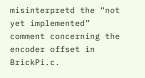misinterpretd the “not yet implemented” comment concerning the encoder offset in BrickPi.c.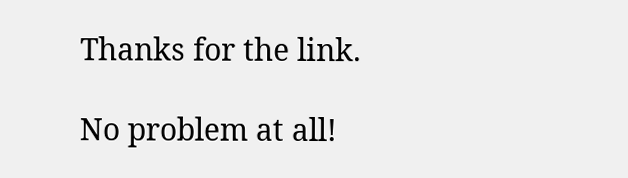Thanks for the link.

No problem at all!